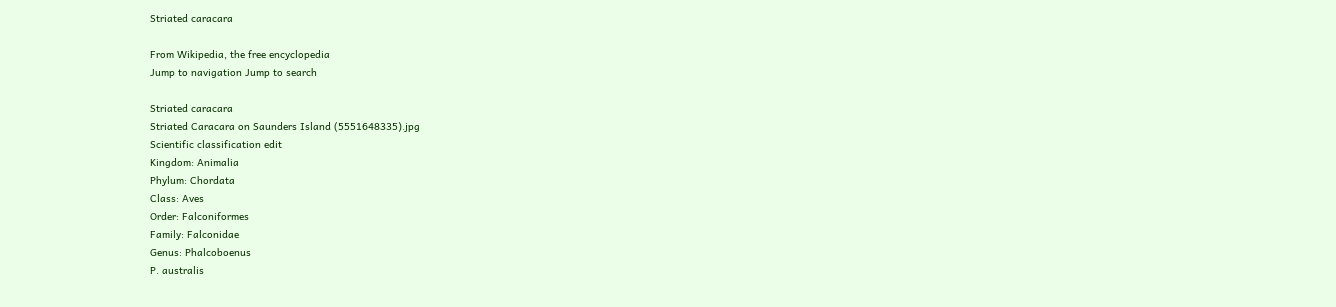Striated caracara

From Wikipedia, the free encyclopedia
Jump to navigation Jump to search

Striated caracara
Striated Caracara on Saunders Island (5551648335).jpg
Scientific classification edit
Kingdom: Animalia
Phylum: Chordata
Class: Aves
Order: Falconiformes
Family: Falconidae
Genus: Phalcoboenus
P. australis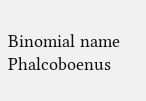Binomial name
Phalcoboenus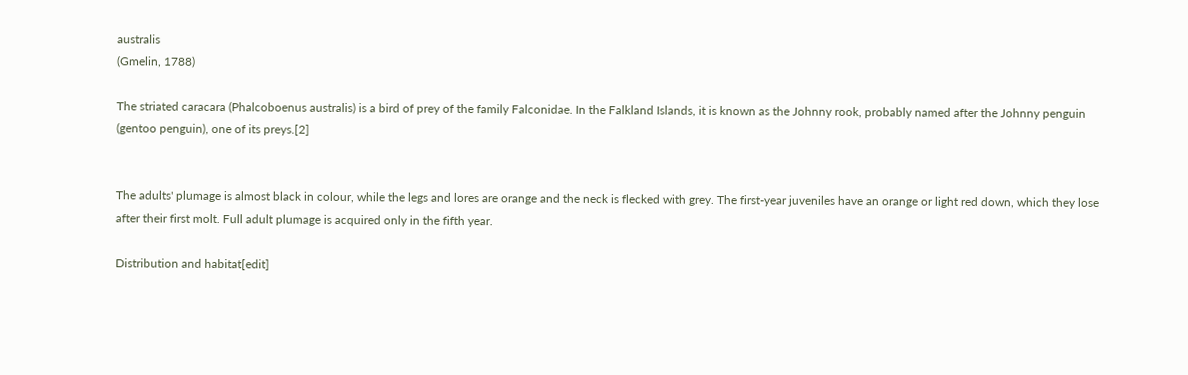australis
(Gmelin, 1788)

The striated caracara (Phalcoboenus australis) is a bird of prey of the family Falconidae. In the Falkland Islands, it is known as the Johnny rook, probably named after the Johnny penguin (gentoo penguin), one of its preys.[2]


The adults' plumage is almost black in colour, while the legs and lores are orange and the neck is flecked with grey. The first-year juveniles have an orange or light red down, which they lose after their first molt. Full adult plumage is acquired only in the fifth year.

Distribution and habitat[edit]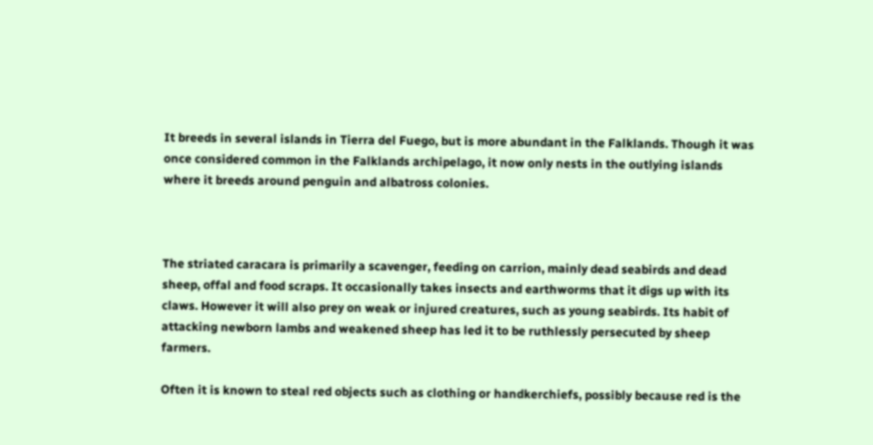It breeds in several islands in Tierra del Fuego, but is more abundant in the Falklands. Though it was once considered common in the Falklands archipelago, it now only nests in the outlying islands where it breeds around penguin and albatross colonies.



The striated caracara is primarily a scavenger, feeding on carrion, mainly dead seabirds and dead sheep, offal and food scraps. It occasionally takes insects and earthworms that it digs up with its claws. However it will also prey on weak or injured creatures, such as young seabirds. Its habit of attacking newborn lambs and weakened sheep has led it to be ruthlessly persecuted by sheep farmers.

Often it is known to steal red objects such as clothing or handkerchiefs, possibly because red is the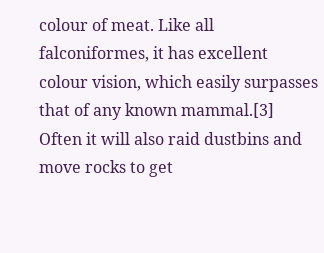colour of meat. Like all falconiformes, it has excellent colour vision, which easily surpasses that of any known mammal.[3] Often it will also raid dustbins and move rocks to get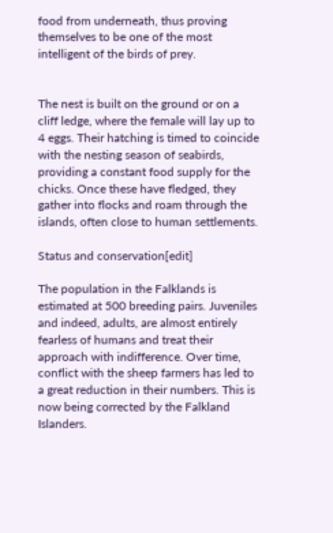food from underneath, thus proving themselves to be one of the most intelligent of the birds of prey.


The nest is built on the ground or on a cliff ledge, where the female will lay up to 4 eggs. Their hatching is timed to coincide with the nesting season of seabirds, providing a constant food supply for the chicks. Once these have fledged, they gather into flocks and roam through the islands, often close to human settlements.

Status and conservation[edit]

The population in the Falklands is estimated at 500 breeding pairs. Juveniles and indeed, adults, are almost entirely fearless of humans and treat their approach with indifference. Over time, conflict with the sheep farmers has led to a great reduction in their numbers. This is now being corrected by the Falkland Islanders.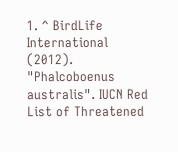1. ^ BirdLife International (2012). "Phalcoboenus australis". IUCN Red List of Threatened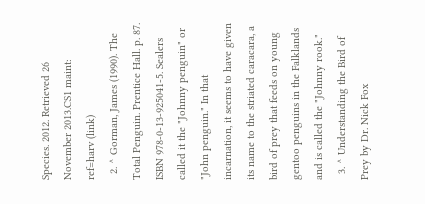Species. 2012. Retrieved 26 November 2013.CS1 maint: ref=harv (link)
  2. ^ Gorman, James (1990). The Total Penguin. Prentice Hall. p. 87. ISBN 978-0-13-925041-5. Sealers called it the "Johnny penguin" or "John penguin." In that incarnation, it seems to have given its name to the striated caracara, a bird of prey that feeds on young gentoo penguins in the Falklands and is called the "Johnny rook."
  3. ^ Understanding the Bird of Prey by Dr. Nick Fox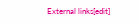External links[edit]